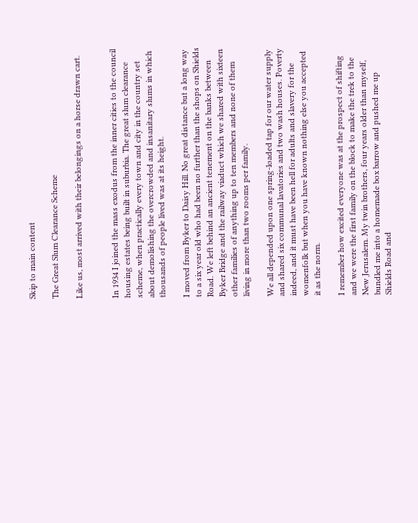Skip to main content

The Great Slum Clearance Scheme

Like us, most arrived with their belongings on a horse drawn cart.


In 1934 I joined the mass exodus from the inner cities to the council housing estates being built in suburbia. The great slum clearance scheme, when practically every town and city in the country set about demolishing the overcrowded and insanitary slums in which thousands of people lived was at its height.

I moved from Byker to Daisy Hill. No great distance but a long way to a six year old who had been no further than the shops on Shields Road. We left behind an ancient tenement on the banks between Byker Bridge and the railway viaduct which we shared with sixteen other families of anything up to ten members and none of them living in more than two rooms per family.

We all depended upon one spring-loaded tap for our water supply and shared six communal lavatories and two wash houses. Poverty indeed, and it must have been hell for adults and slavery for the womenfolk but when you have known nothing else you accepted it as the norm.

I remember how excited everyone was at the prospect of shifting and we were the first family on the block to make the trek to the New Jerusalem. My twin brothers, four years older than myself, bundled me into a homemade box barrow and pushed me up Shields Road and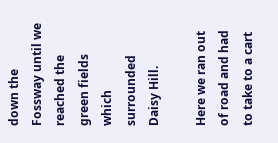down the Fossway until we reached the green fields which surrounded Daisy Hill.

Here we ran out of road and had to take to a cart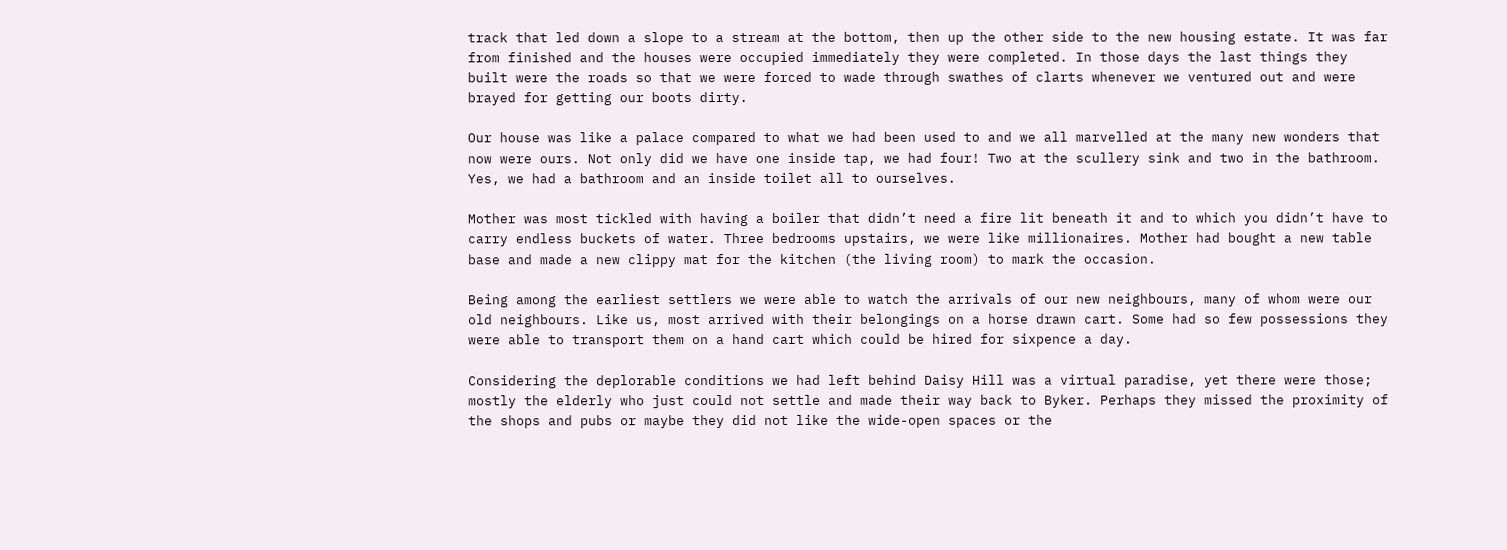track that led down a slope to a stream at the bottom, then up the other side to the new housing estate. It was far from finished and the houses were occupied immediately they were completed. In those days the last things they built were the roads so that we were forced to wade through swathes of clarts whenever we ventured out and were brayed for getting our boots dirty.

Our house was like a palace compared to what we had been used to and we all marvelled at the many new wonders that now were ours. Not only did we have one inside tap, we had four! Two at the scullery sink and two in the bathroom. Yes, we had a bathroom and an inside toilet all to ourselves.

Mother was most tickled with having a boiler that didn’t need a fire lit beneath it and to which you didn’t have to carry endless buckets of water. Three bedrooms upstairs, we were like millionaires. Mother had bought a new table base and made a new clippy mat for the kitchen (the living room) to mark the occasion.

Being among the earliest settlers we were able to watch the arrivals of our new neighbours, many of whom were our old neighbours. Like us, most arrived with their belongings on a horse drawn cart. Some had so few possessions they were able to transport them on a hand cart which could be hired for sixpence a day.

Considering the deplorable conditions we had left behind Daisy Hill was a virtual paradise, yet there were those; mostly the elderly who just could not settle and made their way back to Byker. Perhaps they missed the proximity of the shops and pubs or maybe they did not like the wide-open spaces or the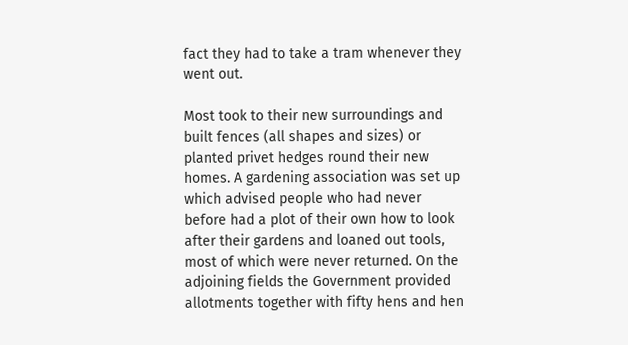fact they had to take a tram whenever they went out.

Most took to their new surroundings and built fences (all shapes and sizes) or planted privet hedges round their new homes. A gardening association was set up which advised people who had never before had a plot of their own how to look after their gardens and loaned out tools, most of which were never returned. On the adjoining fields the Government provided allotments together with fifty hens and hen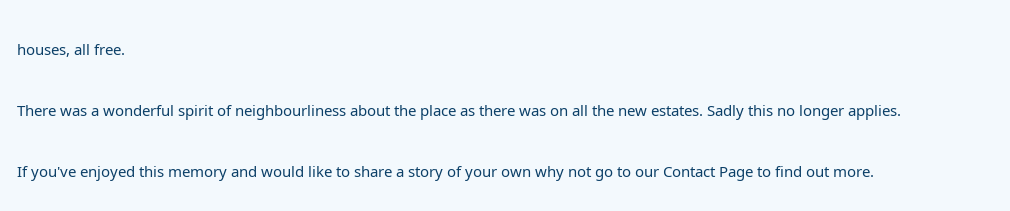houses, all free.

There was a wonderful spirit of neighbourliness about the place as there was on all the new estates. Sadly this no longer applies.

If you've enjoyed this memory and would like to share a story of your own why not go to our Contact Page to find out more.